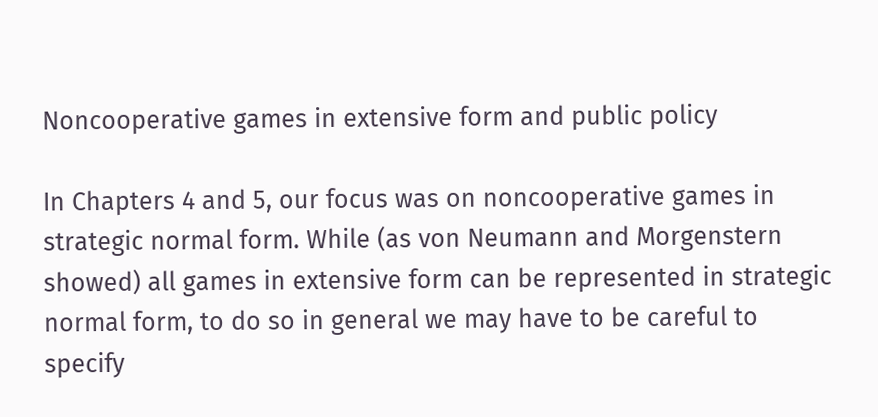Noncooperative games in extensive form and public policy

In Chapters 4 and 5, our focus was on noncooperative games in strategic normal form. While (as von Neumann and Morgenstern showed) all games in extensive form can be represented in strategic normal form, to do so in general we may have to be careful to specify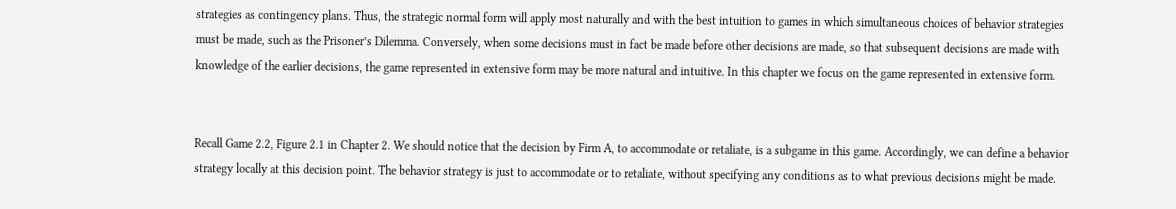strategies as contingency plans. Thus, the strategic normal form will apply most naturally and with the best intuition to games in which simultaneous choices of behavior strategies must be made, such as the Prisoner’s Dilemma. Conversely, when some decisions must in fact be made before other decisions are made, so that subsequent decisions are made with knowledge of the earlier decisions, the game represented in extensive form may be more natural and intuitive. In this chapter we focus on the game represented in extensive form.


Recall Game 2.2, Figure 2.1 in Chapter 2. We should notice that the decision by Firm A, to accommodate or retaliate, is a subgame in this game. Accordingly, we can define a behavior strategy locally at this decision point. The behavior strategy is just to accommodate or to retaliate, without specifying any conditions as to what previous decisions might be made.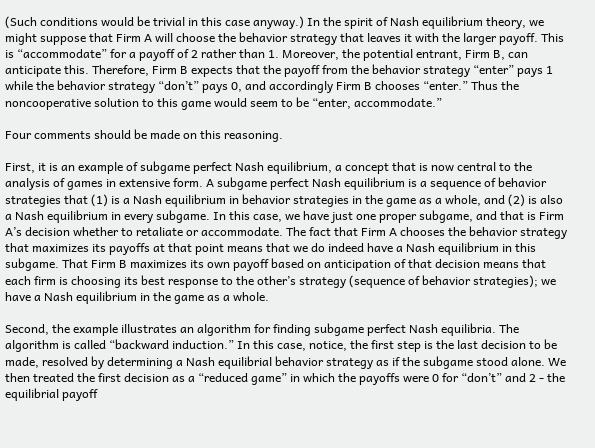(Such conditions would be trivial in this case anyway.) In the spirit of Nash equilibrium theory, we might suppose that Firm A will choose the behavior strategy that leaves it with the larger payoff. This is “accommodate” for a payoff of 2 rather than 1. Moreover, the potential entrant, Firm B, can anticipate this. Therefore, Firm B expects that the payoff from the behavior strategy “enter” pays 1 while the behavior strategy “don’t” pays 0, and accordingly Firm B chooses “enter.” Thus the noncooperative solution to this game would seem to be “enter, accommodate.”

Four comments should be made on this reasoning.

First, it is an example of subgame perfect Nash equilibrium, a concept that is now central to the analysis of games in extensive form. A subgame perfect Nash equilibrium is a sequence of behavior strategies that (1) is a Nash equilibrium in behavior strategies in the game as a whole, and (2) is also a Nash equilibrium in every subgame. In this case, we have just one proper subgame, and that is Firm A’s decision whether to retaliate or accommodate. The fact that Firm A chooses the behavior strategy that maximizes its payoffs at that point means that we do indeed have a Nash equilibrium in this subgame. That Firm B maximizes its own payoff based on anticipation of that decision means that each firm is choosing its best response to the other’s strategy (sequence of behavior strategies); we have a Nash equilibrium in the game as a whole.

Second, the example illustrates an algorithm for finding subgame perfect Nash equilibria. The algorithm is called “backward induction.” In this case, notice, the first step is the last decision to be made, resolved by determining a Nash equilibrial behavior strategy as if the subgame stood alone. We then treated the first decision as a “reduced game” in which the payoffs were 0 for “don’t” and 2 - the equilibrial payoff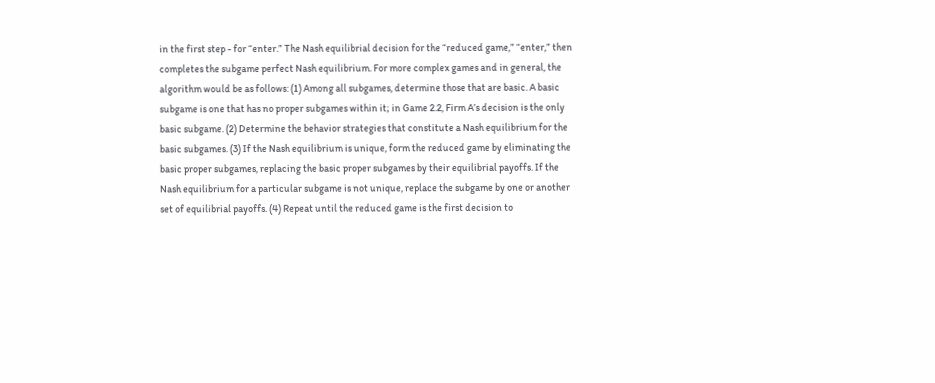in the first step - for “enter.” The Nash equilibrial decision for the “reduced game,” “enter,” then completes the subgame perfect Nash equilibrium. For more complex games and in general, the algorithm would be as follows: (1) Among all subgames, determine those that are basic. A basic subgame is one that has no proper subgames within it; in Game 2.2, Firm A’s decision is the only basic subgame. (2) Determine the behavior strategies that constitute a Nash equilibrium for the basic subgames. (3) If the Nash equilibrium is unique, form the reduced game by eliminating the basic proper subgames, replacing the basic proper subgames by their equilibrial payoffs. If the Nash equilibrium for a particular subgame is not unique, replace the subgame by one or another set of equilibrial payoffs. (4) Repeat until the reduced game is the first decision to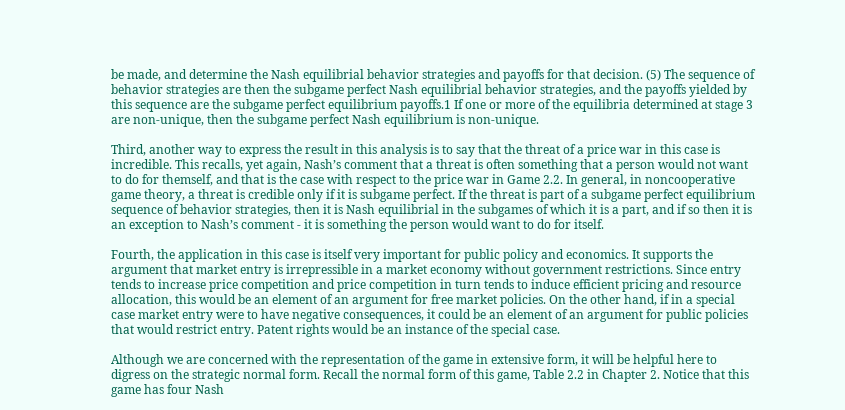be made, and determine the Nash equilibrial behavior strategies and payoffs for that decision. (5) The sequence of behavior strategies are then the subgame perfect Nash equilibrial behavior strategies, and the payoffs yielded by this sequence are the subgame perfect equilibrium payoffs.1 If one or more of the equilibria determined at stage 3 are non-unique, then the subgame perfect Nash equilibrium is non-unique.

Third, another way to express the result in this analysis is to say that the threat of a price war in this case is incredible. This recalls, yet again, Nash’s comment that a threat is often something that a person would not want to do for themself, and that is the case with respect to the price war in Game 2.2. In general, in noncooperative game theory, a threat is credible only if it is subgame perfect. If the threat is part of a subgame perfect equilibrium sequence of behavior strategies, then it is Nash equilibrial in the subgames of which it is a part, and if so then it is an exception to Nash’s comment - it is something the person would want to do for itself.

Fourth, the application in this case is itself very important for public policy and economics. It supports the argument that market entry is irrepressible in a market economy without government restrictions. Since entry tends to increase price competition and price competition in turn tends to induce efficient pricing and resource allocation, this would be an element of an argument for free market policies. On the other hand, if in a special case market entry were to have negative consequences, it could be an element of an argument for public policies that would restrict entry. Patent rights would be an instance of the special case.

Although we are concerned with the representation of the game in extensive form, it will be helpful here to digress on the strategic normal form. Recall the normal form of this game, Table 2.2 in Chapter 2. Notice that this game has four Nash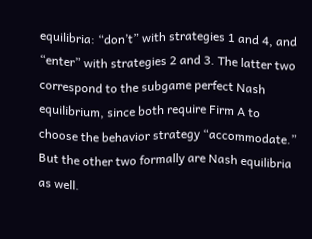equilibria: “don’t” with strategies 1 and 4, and “enter” with strategies 2 and 3. The latter two correspond to the subgame perfect Nash equilibrium, since both require Firm A to choose the behavior strategy “accommodate.” But the other two formally are Nash equilibria as well.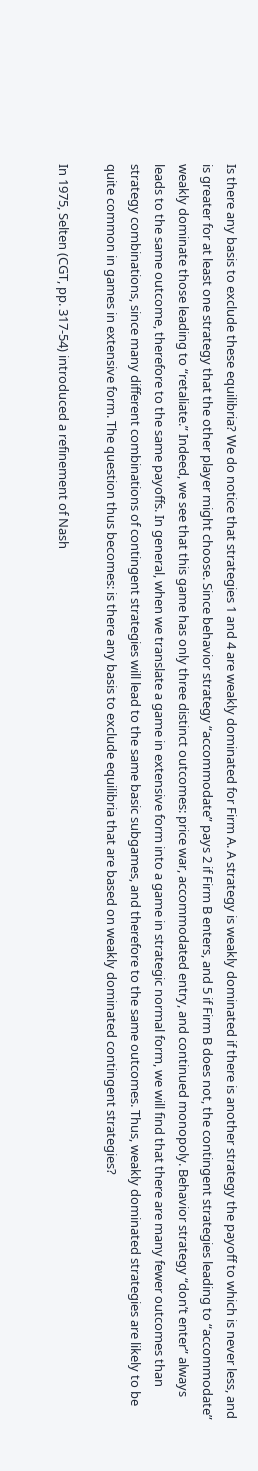Is there any basis to exclude these equilibria? We do notice that strategies 1 and 4 are weakly dominated for Firm A. A strategy is weakly dominated if there is another strategy the payoff to which is never less, and is greater for at least one strategy that the other player might choose. Since behavior strategy “accommodate” pays 2 if Firm B enters, and 5 if Firm B does not, the contingent strategies leading to “accommodate” weakly dominate those leading to “retaliate.” Indeed, we see that this game has only three distinct outcomes: price war, accommodated entry, and continued monopoly. Behavior strategy “don’t enter” always leads to the same outcome, therefore to the same payoffs. In general, when we translate a game in extensive form into a game in strategic normal form, we will find that there are many fewer outcomes than strategy combinations, since many different combinations of contingent strategies will lead to the same basic subgames, and therefore to the same outcomes. Thus, weakly dominated strategies are likely to be quite common in games in extensive form. The question thus becomes: is there any basis to exclude equilibria that are based on weakly dominated contingent strategies?

In 1975, Selten (CGT, pp. 317-54) introduced a refinement of Nash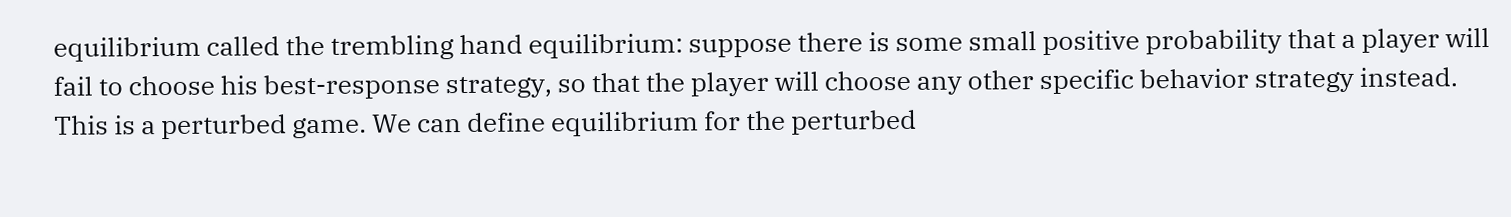equilibrium called the trembling hand equilibrium: suppose there is some small positive probability that a player will fail to choose his best-response strategy, so that the player will choose any other specific behavior strategy instead. This is a perturbed game. We can define equilibrium for the perturbed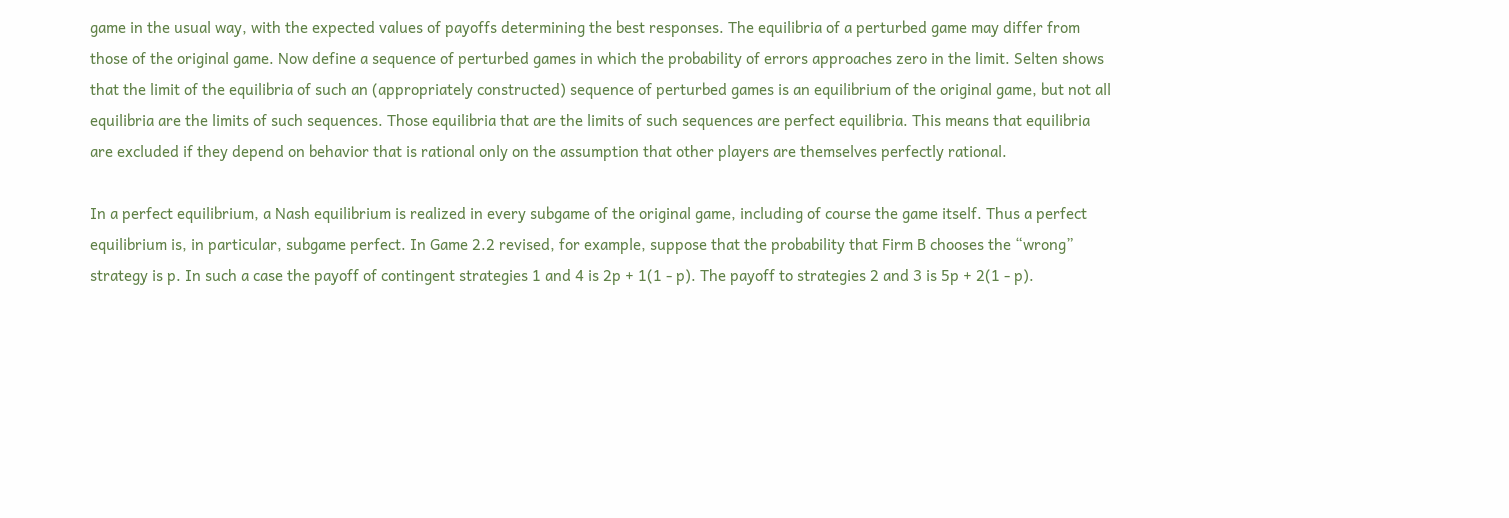game in the usual way, with the expected values of payoffs determining the best responses. The equilibria of a perturbed game may differ from those of the original game. Now define a sequence of perturbed games in which the probability of errors approaches zero in the limit. Selten shows that the limit of the equilibria of such an (appropriately constructed) sequence of perturbed games is an equilibrium of the original game, but not all equilibria are the limits of such sequences. Those equilibria that are the limits of such sequences are perfect equilibria. This means that equilibria are excluded if they depend on behavior that is rational only on the assumption that other players are themselves perfectly rational.

In a perfect equilibrium, a Nash equilibrium is realized in every subgame of the original game, including of course the game itself. Thus a perfect equilibrium is, in particular, subgame perfect. In Game 2.2 revised, for example, suppose that the probability that Firm B chooses the “wrong” strategy is p. In such a case the payoff of contingent strategies 1 and 4 is 2p + 1(1 - p). The payoff to strategies 2 and 3 is 5p + 2(1 - p).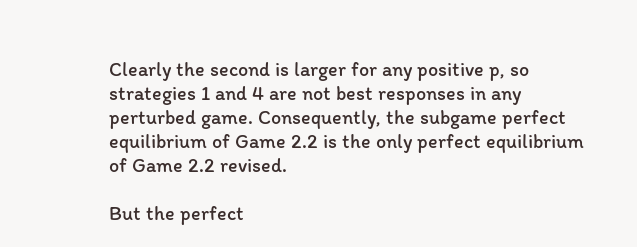Clearly the second is larger for any positive p, so strategies 1 and 4 are not best responses in any perturbed game. Consequently, the subgame perfect equilibrium of Game 2.2 is the only perfect equilibrium of Game 2.2 revised.

But the perfect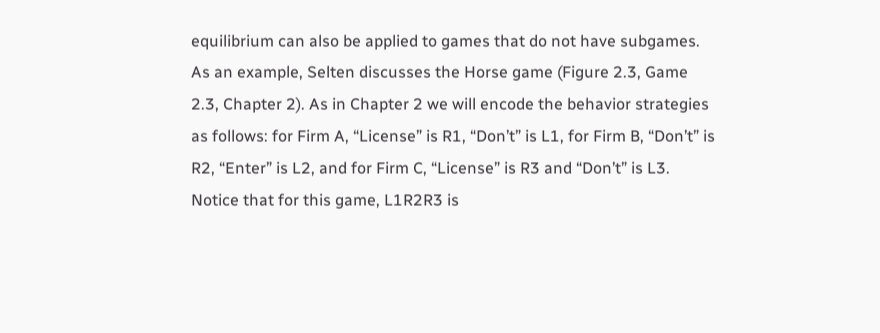equilibrium can also be applied to games that do not have subgames. As an example, Selten discusses the Horse game (Figure 2.3, Game 2.3, Chapter 2). As in Chapter 2 we will encode the behavior strategies as follows: for Firm A, “License” is R1, “Don’t” is L1, for Firm B, “Don’t” is R2, “Enter” is L2, and for Firm C, “License” is R3 and “Don’t” is L3. Notice that for this game, L1R2R3 is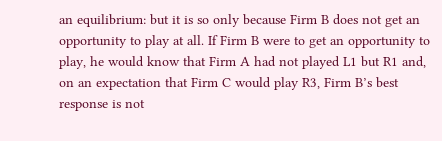an equilibrium: but it is so only because Firm B does not get an opportunity to play at all. If Firm B were to get an opportunity to play, he would know that Firm A had not played L1 but R1 and, on an expectation that Firm C would play R3, Firm B’s best response is not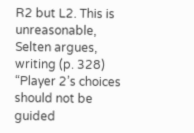R2 but L2. This is unreasonable, Selten argues, writing (p. 328) “Player 2’s choices should not be guided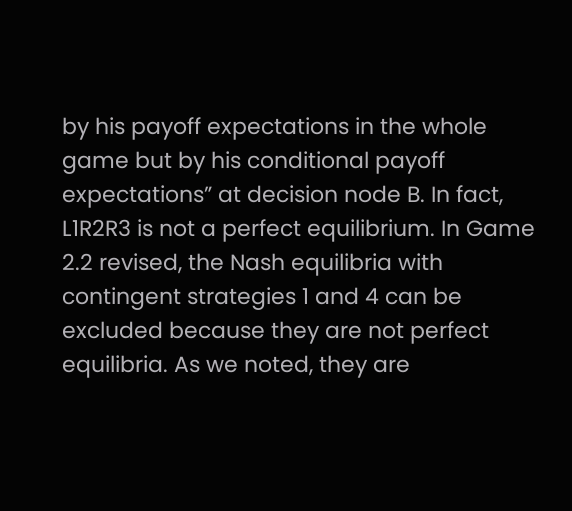by his payoff expectations in the whole game but by his conditional payoff expectations” at decision node B. In fact, L1R2R3 is not a perfect equilibrium. In Game 2.2 revised, the Nash equilibria with contingent strategies 1 and 4 can be excluded because they are not perfect equilibria. As we noted, they are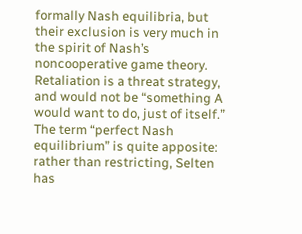formally Nash equilibria, but their exclusion is very much in the spirit of Nash’s noncooperative game theory. Retaliation is a threat strategy, and would not be “something A would want to do, just of itself.” The term “perfect Nash equilibrium” is quite apposite: rather than restricting, Selten has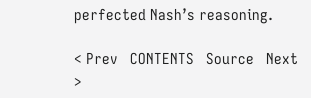perfected Nash’s reasoning.

< Prev   CONTENTS   Source   Next >